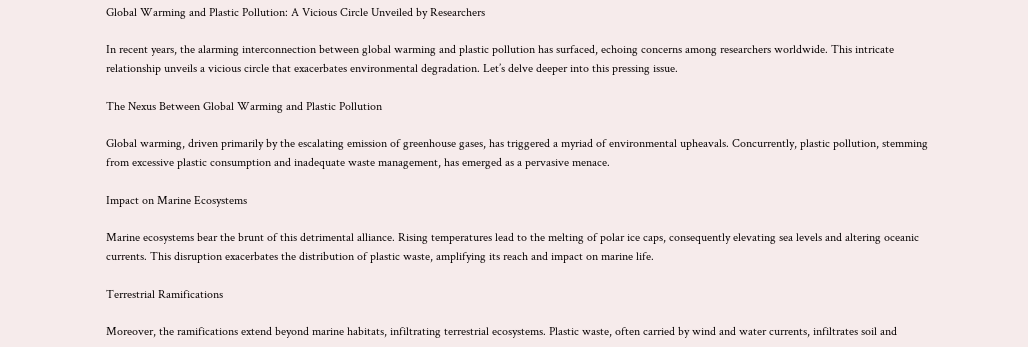Global Warming and Plastic Pollution: A Vicious Circle Unveiled by Researchers

In recent years, the alarming interconnection between global warming and plastic pollution has surfaced, echoing concerns among researchers worldwide. This intricate relationship unveils a vicious circle that exacerbates environmental degradation. Let’s delve deeper into this pressing issue.

The Nexus Between Global Warming and Plastic Pollution

Global warming, driven primarily by the escalating emission of greenhouse gases, has triggered a myriad of environmental upheavals. Concurrently, plastic pollution, stemming from excessive plastic consumption and inadequate waste management, has emerged as a pervasive menace.

Impact on Marine Ecosystems

Marine ecosystems bear the brunt of this detrimental alliance. Rising temperatures lead to the melting of polar ice caps, consequently elevating sea levels and altering oceanic currents. This disruption exacerbates the distribution of plastic waste, amplifying its reach and impact on marine life.

Terrestrial Ramifications

Moreover, the ramifications extend beyond marine habitats, infiltrating terrestrial ecosystems. Plastic waste, often carried by wind and water currents, infiltrates soil and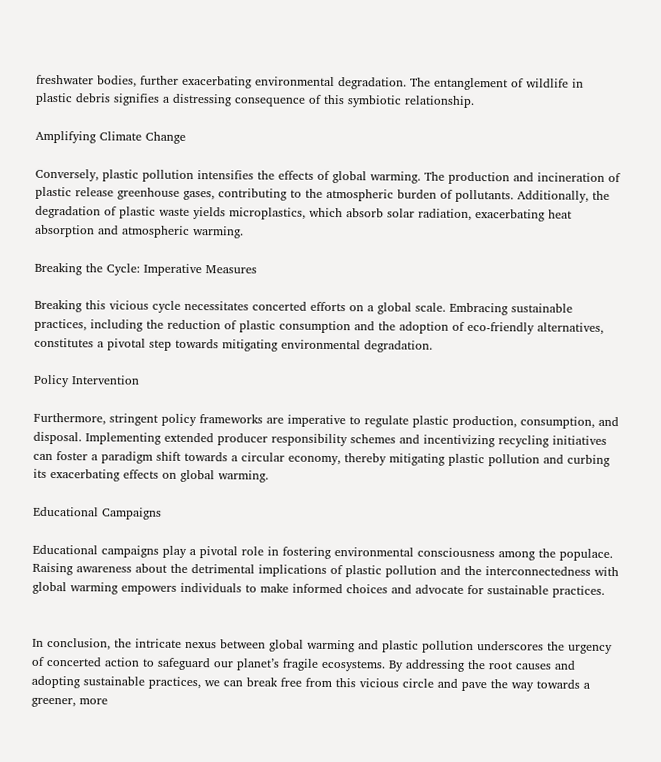freshwater bodies, further exacerbating environmental degradation. The entanglement of wildlife in plastic debris signifies a distressing consequence of this symbiotic relationship.

Amplifying Climate Change

Conversely, plastic pollution intensifies the effects of global warming. The production and incineration of plastic release greenhouse gases, contributing to the atmospheric burden of pollutants. Additionally, the degradation of plastic waste yields microplastics, which absorb solar radiation, exacerbating heat absorption and atmospheric warming.

Breaking the Cycle: Imperative Measures

Breaking this vicious cycle necessitates concerted efforts on a global scale. Embracing sustainable practices, including the reduction of plastic consumption and the adoption of eco-friendly alternatives, constitutes a pivotal step towards mitigating environmental degradation.

Policy Intervention

Furthermore, stringent policy frameworks are imperative to regulate plastic production, consumption, and disposal. Implementing extended producer responsibility schemes and incentivizing recycling initiatives can foster a paradigm shift towards a circular economy, thereby mitigating plastic pollution and curbing its exacerbating effects on global warming.

Educational Campaigns

Educational campaigns play a pivotal role in fostering environmental consciousness among the populace. Raising awareness about the detrimental implications of plastic pollution and the interconnectedness with global warming empowers individuals to make informed choices and advocate for sustainable practices.


In conclusion, the intricate nexus between global warming and plastic pollution underscores the urgency of concerted action to safeguard our planet’s fragile ecosystems. By addressing the root causes and adopting sustainable practices, we can break free from this vicious circle and pave the way towards a greener, more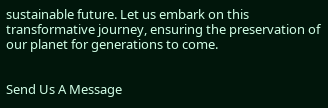sustainable future. Let us embark on this transformative journey, ensuring the preservation of our planet for generations to come.


Send Us A Message